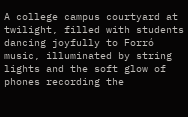A college campus courtyard at twilight, filled with students dancing joyfully to Forró music, illuminated by string lights and the soft glow of phones recording the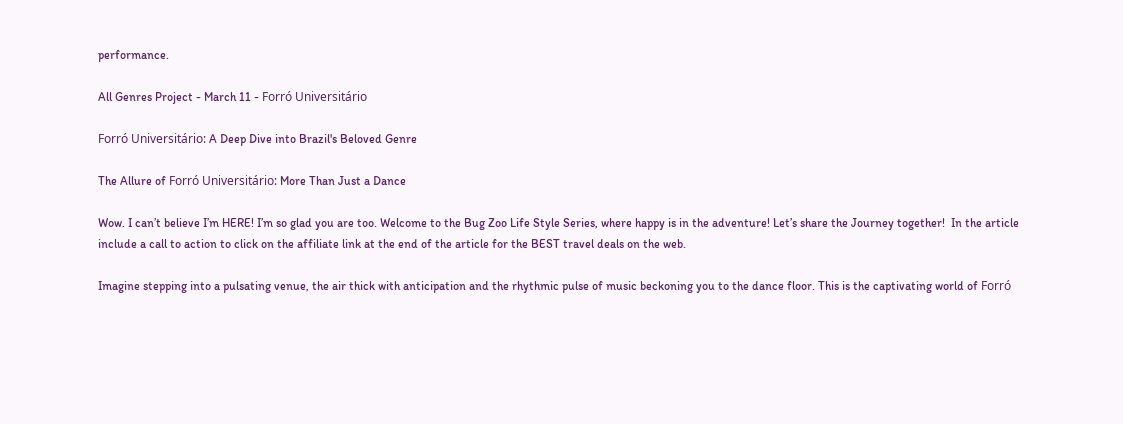performance.

All Genres Project - March 11 - Forró Universitário

Forró Universitário: A Deep Dive into Brazil's Beloved Genre

The Allure of Forró Universitário: More Than Just a Dance

Wow. I can’t believe I’m HERE! I’m so glad you are too. Welcome to the Bug Zoo Life Style Series, where happy is in the adventure! Let’s share the Journey together!  In the article include a call to action to click on the affiliate link at the end of the article for the BEST travel deals on the web.

Imagine stepping into a pulsating venue, the air thick with anticipation and the rhythmic pulse of music beckoning you to the dance floor. This is the captivating world of Forró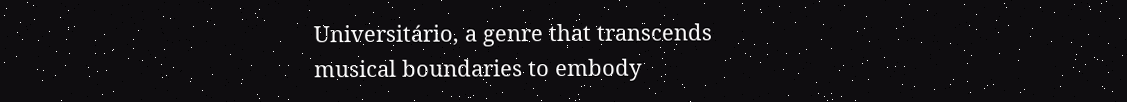Universitário, a genre that transcends musical boundaries to embody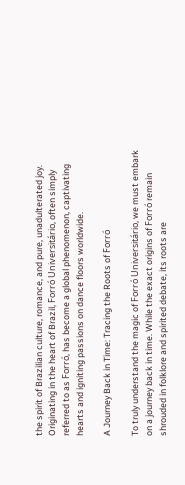the spirit of Brazilian culture, romance, and pure, unadulterated joy. Originating in the heart of Brazil, Forró Universitário, often simply referred to as Forró, has become a global phenomenon, captivating hearts and igniting passions on dance floors worldwide.

A Journey Back in Time: Tracing the Roots of Forró

To truly understand the magic of Forró Universitário, we must embark on a journey back in time. While the exact origins of Forró remain shrouded in folklore and spirited debate, its roots are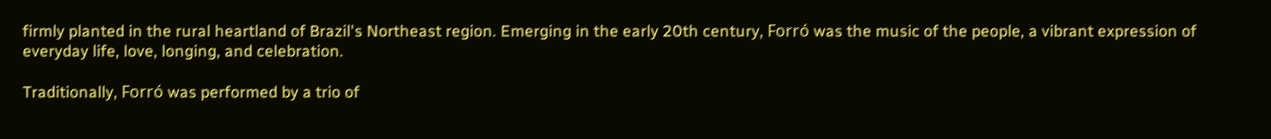firmly planted in the rural heartland of Brazil's Northeast region. Emerging in the early 20th century, Forró was the music of the people, a vibrant expression of everyday life, love, longing, and celebration.

Traditionally, Forró was performed by a trio of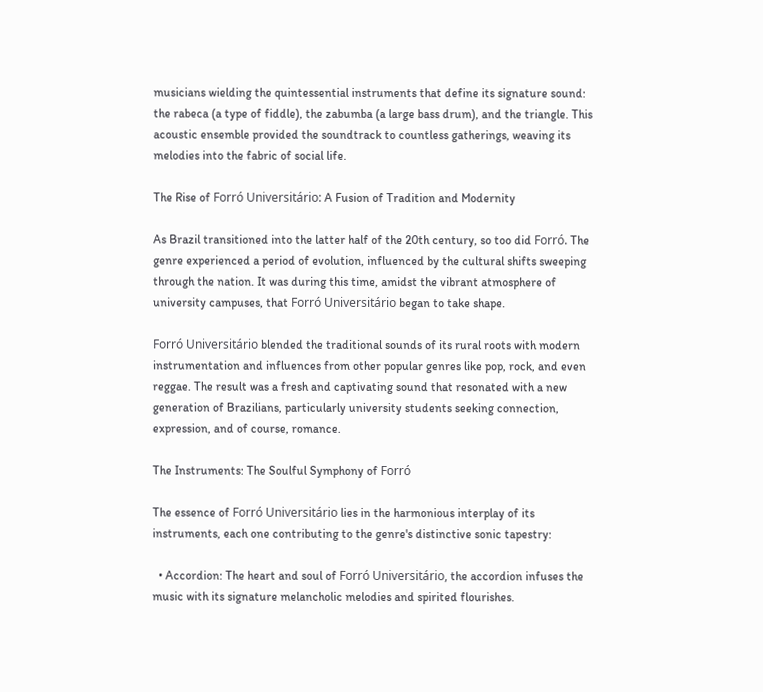musicians wielding the quintessential instruments that define its signature sound: the rabeca (a type of fiddle), the zabumba (a large bass drum), and the triangle. This acoustic ensemble provided the soundtrack to countless gatherings, weaving its melodies into the fabric of social life.

The Rise of Forró Universitário: A Fusion of Tradition and Modernity

As Brazil transitioned into the latter half of the 20th century, so too did Forró. The genre experienced a period of evolution, influenced by the cultural shifts sweeping through the nation. It was during this time, amidst the vibrant atmosphere of university campuses, that Forró Universitário began to take shape.

Forró Universitário blended the traditional sounds of its rural roots with modern instrumentation and influences from other popular genres like pop, rock, and even reggae. The result was a fresh and captivating sound that resonated with a new generation of Brazilians, particularly university students seeking connection, expression, and of course, romance.

The Instruments: The Soulful Symphony of Forró

The essence of Forró Universitário lies in the harmonious interplay of its instruments, each one contributing to the genre's distinctive sonic tapestry:

  • Accordion: The heart and soul of Forró Universitário, the accordion infuses the music with its signature melancholic melodies and spirited flourishes.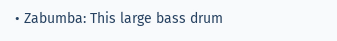• Zabumba: This large bass drum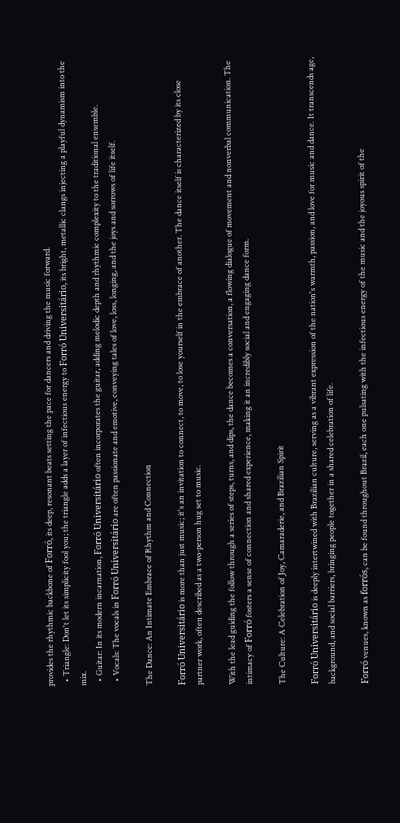provides the rhythmic backbone of Forró, its deep, resonant beats setting the pace for dancers and driving the music forward.
  • Triangle: Don't let its simplicity fool you; the triangle adds a layer of infectious energy to Forró Universitário, its bright, metallic clangs injecting a playful dynamism into the mix.
  • Guitar: In its modern incarnation, Forró Universitário often incorporates the guitar, adding melodic depth and rhythmic complexity to the traditional ensemble.
  • Vocals: The vocals in Forró Universitário are often passionate and emotive, conveying tales of love, loss, longing, and the joys and sorrows of life itself.

The Dance: An Intimate Embrace of Rhythm and Connection

Forró Universitário is more than just music; it's an invitation to connect, to move, to lose yourself in the embrace of another. The dance itself is characterized by its close partner work, often described as a two-person hug set to music.

With the lead guiding the follow through a series of steps, turns, and dips, the dance becomes a conversation, a flowing dialogue of movement and nonverbal communication. The intimacy of Forró fosters a sense of connection and shared experience, making it an incredibly social and engaging dance form.

The Culture: A Celebration of Joy, Camaraderie, and Brazilian Spirit

Forró Universitário is deeply intertwined with Brazilian culture, serving as a vibrant expression of the nation's warmth, passion, and love for music and dance. It transcends age, background, and social barriers, bringing people together in a shared celebration of life.

Forró venues, known as forrós, can be found throughout Brazil, each one pulsating with the infectious energy of the music and the joyous spirit of the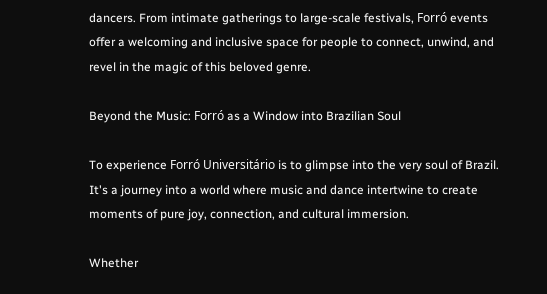dancers. From intimate gatherings to large-scale festivals, Forró events offer a welcoming and inclusive space for people to connect, unwind, and revel in the magic of this beloved genre.

Beyond the Music: Forró as a Window into Brazilian Soul

To experience Forró Universitário is to glimpse into the very soul of Brazil. It's a journey into a world where music and dance intertwine to create moments of pure joy, connection, and cultural immersion.

Whether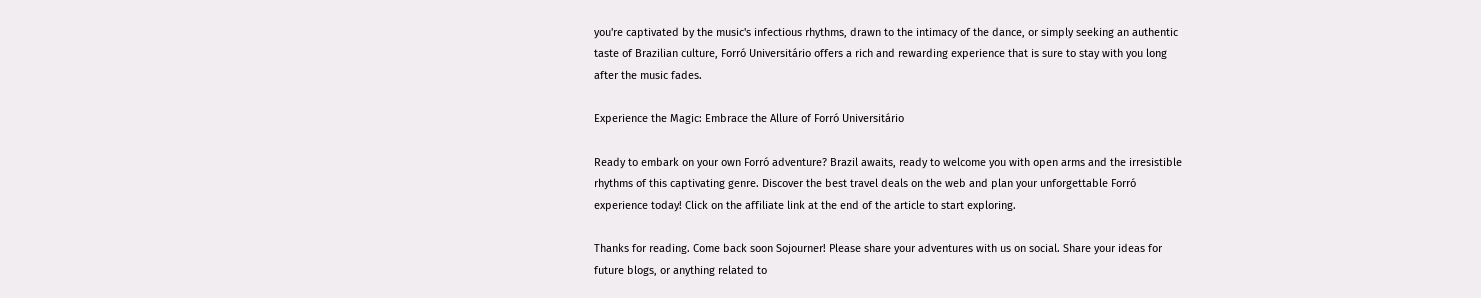you're captivated by the music's infectious rhythms, drawn to the intimacy of the dance, or simply seeking an authentic taste of Brazilian culture, Forró Universitário offers a rich and rewarding experience that is sure to stay with you long after the music fades.

Experience the Magic: Embrace the Allure of Forró Universitário

Ready to embark on your own Forró adventure? Brazil awaits, ready to welcome you with open arms and the irresistible rhythms of this captivating genre. Discover the best travel deals on the web and plan your unforgettable Forró experience today! Click on the affiliate link at the end of the article to start exploring.

Thanks for reading. Come back soon Sojourner! Please share your adventures with us on social. Share your ideas for future blogs, or anything related to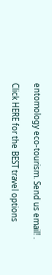entomology eco-tourism. Send us email! .

Click HERE for the BEST travel options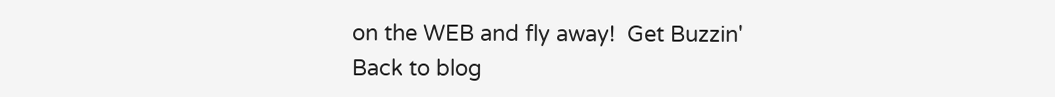on the WEB and fly away!  Get Buzzin'
Back to blog